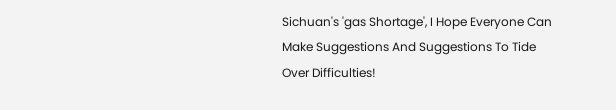Sichuan's 'gas Shortage', I Hope Everyone Can Make Suggestions And Suggestions To Tide Over Difficulties!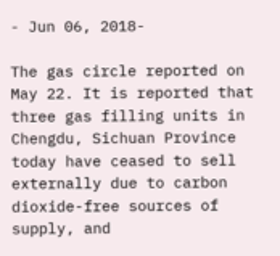- Jun 06, 2018-

The gas circle reported on May 22. It is reported that three gas filling units in Chengdu, Sichuan Province today have ceased to sell externally due to carbon dioxide-free sources of supply, and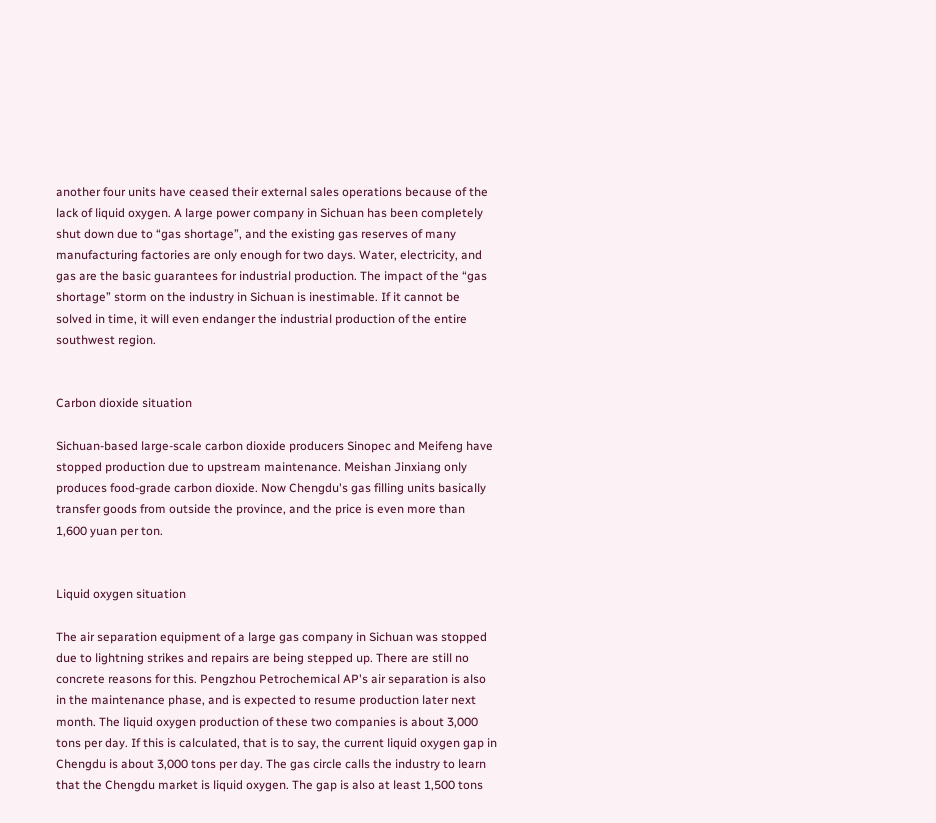another four units have ceased their external sales operations because of the lack of liquid oxygen. A large power company in Sichuan has been completely shut down due to “gas shortage”, and the existing gas reserves of many manufacturing factories are only enough for two days. Water, electricity, and gas are the basic guarantees for industrial production. The impact of the “gas shortage” storm on the industry in Sichuan is inestimable. If it cannot be solved in time, it will even endanger the industrial production of the entire southwest region.


Carbon dioxide situation

Sichuan-based large-scale carbon dioxide producers Sinopec and Meifeng have stopped production due to upstream maintenance. Meishan Jinxiang only produces food-grade carbon dioxide. Now Chengdu's gas filling units basically transfer goods from outside the province, and the price is even more than 1,600 yuan per ton.


Liquid oxygen situation

The air separation equipment of a large gas company in Sichuan was stopped due to lightning strikes and repairs are being stepped up. There are still no concrete reasons for this. Pengzhou Petrochemical AP's air separation is also in the maintenance phase, and is expected to resume production later next month. The liquid oxygen production of these two companies is about 3,000 tons per day. If this is calculated, that is to say, the current liquid oxygen gap in Chengdu is about 3,000 tons per day. The gas circle calls the industry to learn that the Chengdu market is liquid oxygen. The gap is also at least 1,500 tons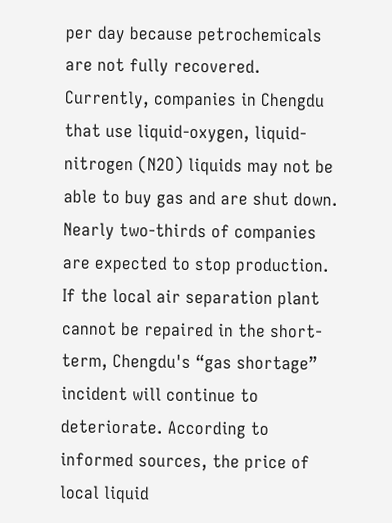per day because petrochemicals are not fully recovered. Currently, companies in Chengdu that use liquid-oxygen, liquid-nitrogen (N2O) liquids may not be able to buy gas and are shut down. Nearly two-thirds of companies are expected to stop production. If the local air separation plant cannot be repaired in the short-term, Chengdu's “gas shortage” incident will continue to deteriorate. According to informed sources, the price of local liquid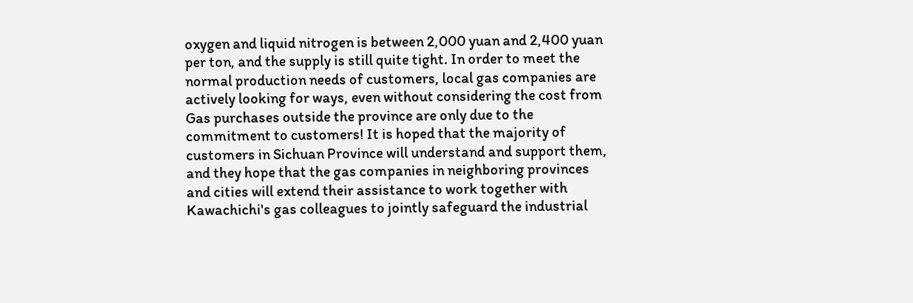oxygen and liquid nitrogen is between 2,000 yuan and 2,400 yuan per ton, and the supply is still quite tight. In order to meet the normal production needs of customers, local gas companies are actively looking for ways, even without considering the cost from Gas purchases outside the province are only due to the commitment to customers! It is hoped that the majority of customers in Sichuan Province will understand and support them, and they hope that the gas companies in neighboring provinces and cities will extend their assistance to work together with Kawachichi's gas colleagues to jointly safeguard the industrial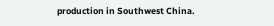production in Southwest China.